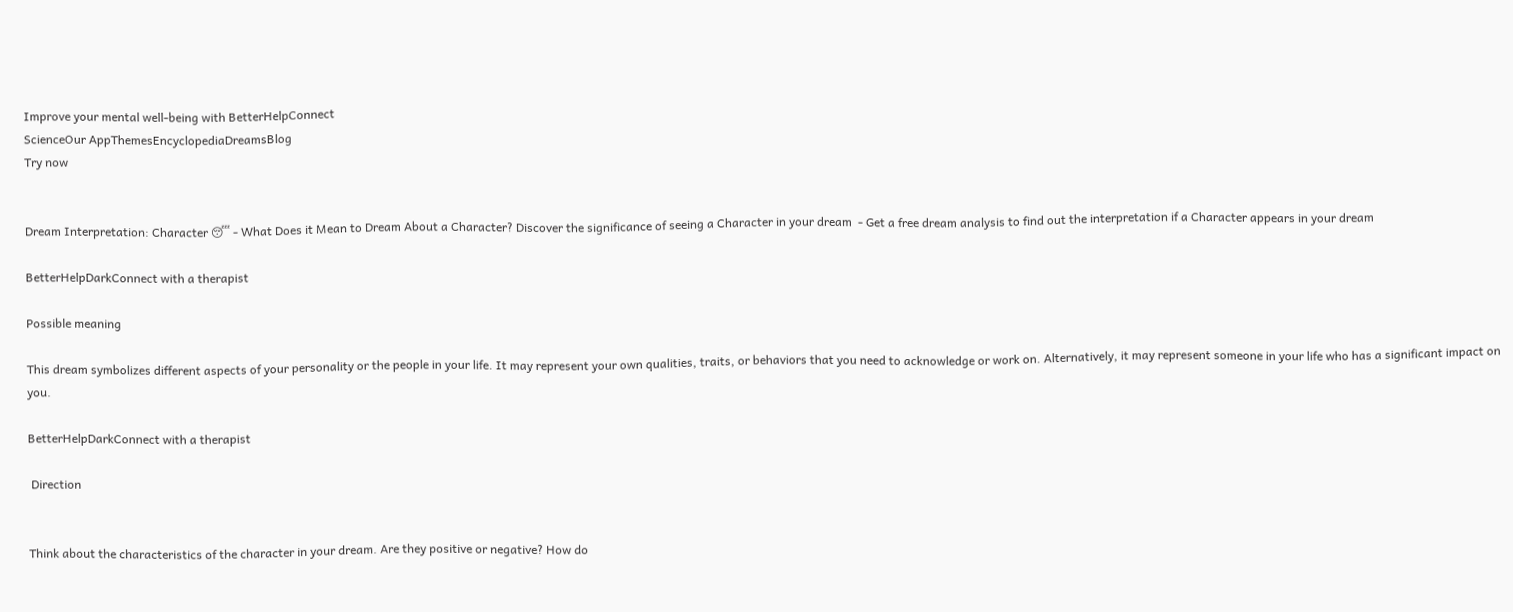Improve your mental well-being with BetterHelpConnect
ScienceOur AppThemesEncyclopediaDreamsBlog
Try now


Dream Interpretation: Character 😴 - What Does it Mean to Dream About a Character? Discover the significance of seeing a Character in your dream  - Get a free dream analysis to find out the interpretation if a Character appears in your dream

BetterHelpDarkConnect with a therapist

Possible meaning

This dream symbolizes different aspects of your personality or the people in your life. It may represent your own qualities, traits, or behaviors that you need to acknowledge or work on. Alternatively, it may represent someone in your life who has a significant impact on you.

BetterHelpDarkConnect with a therapist

 Direction


Think about the characteristics of the character in your dream. Are they positive or negative? How do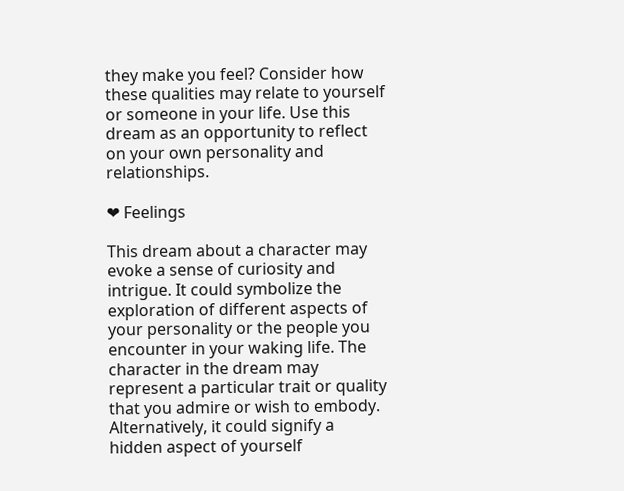they make you feel? Consider how these qualities may relate to yourself or someone in your life. Use this dream as an opportunity to reflect on your own personality and relationships.

❤ Feelings

This dream about a character may evoke a sense of curiosity and intrigue. It could symbolize the exploration of different aspects of your personality or the people you encounter in your waking life. The character in the dream may represent a particular trait or quality that you admire or wish to embody. Alternatively, it could signify a hidden aspect of yourself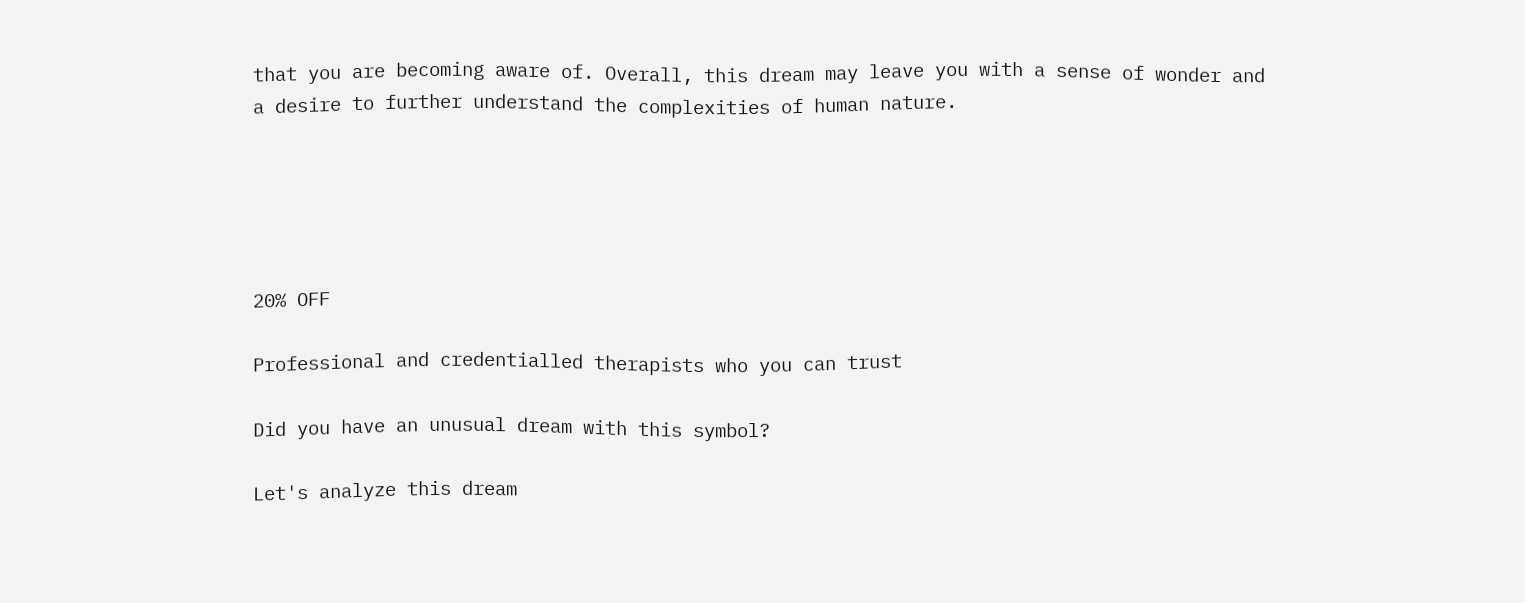that you are becoming aware of. Overall, this dream may leave you with a sense of wonder and a desire to further understand the complexities of human nature.





20% OFF

Professional and credentialled therapists who you can trust

Did you have an unusual dream with this symbol?

Let's analyze this dream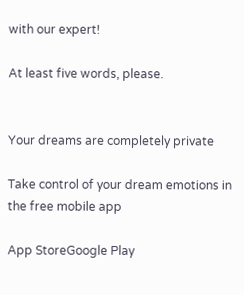with our expert!

At least five words, please.


Your dreams are completely private

Take control of your dream emotions in the free mobile app

App StoreGoogle Play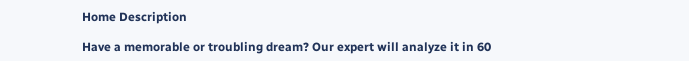Home Description

Have a memorable or troubling dream? Our expert will analyze it in 60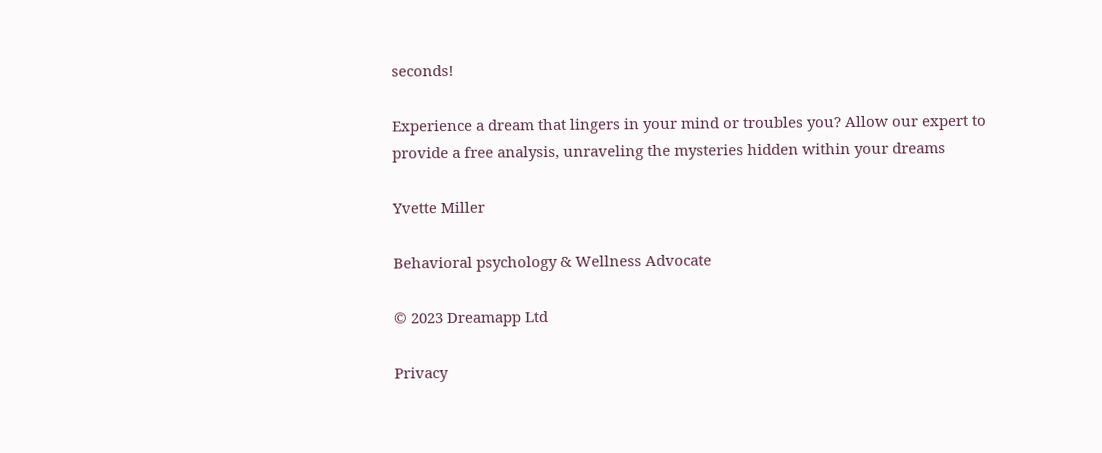seconds!

Experience a dream that lingers in your mind or troubles you? Allow our expert to provide a free analysis, unraveling the mysteries hidden within your dreams

Yvette Miller

Behavioral psychology & Wellness Advocate

© 2023 Dreamapp Ltd

Privacy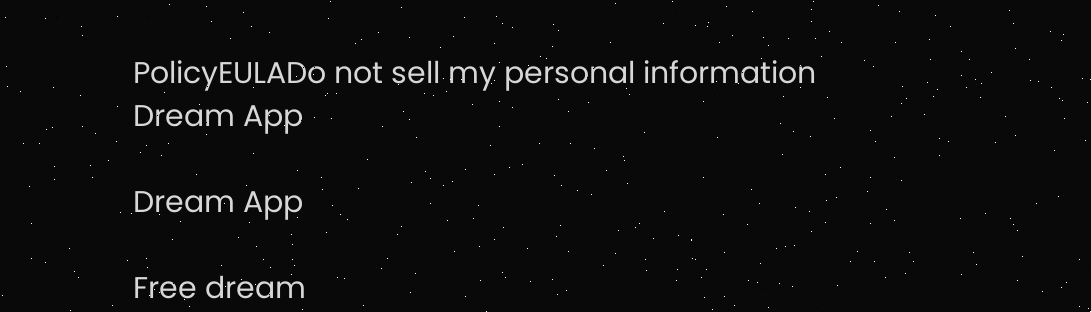PolicyEULADo not sell my personal information
Dream App

Dream App

Free dream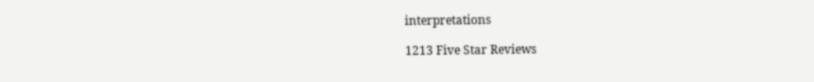interpretations

1213 Five Star Reviews